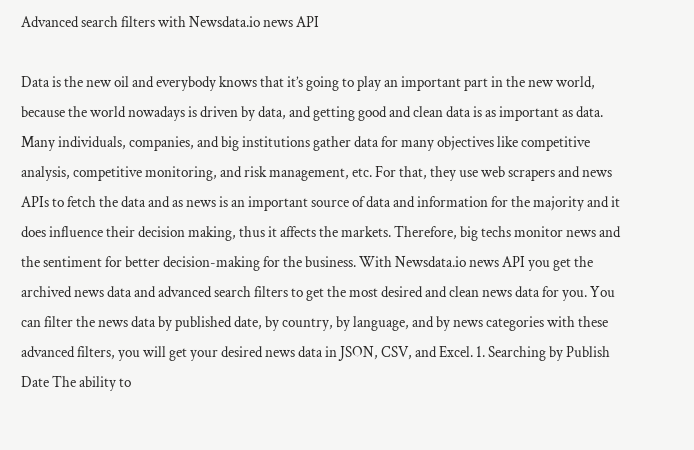Advanced search filters with Newsdata.io news API

Data is the new oil and everybody knows that it’s going to play an important part in the new world, because the world nowadays is driven by data, and getting good and clean data is as important as data. Many individuals, companies, and big institutions gather data for many objectives like competitive analysis, competitive monitoring, and risk management, etc. For that, they use web scrapers and news APIs to fetch the data and as news is an important source of data and information for the majority and it does influence their decision making, thus it affects the markets. Therefore, big techs monitor news and the sentiment for better decision-making for the business. With Newsdata.io news API you get the archived news data and advanced search filters to get the most desired and clean news data for you. You can filter the news data by published date, by country, by language, and by news categories with these advanced filters, you will get your desired news data in JSON, CSV, and Excel. 1. Searching by Publish Date The ability to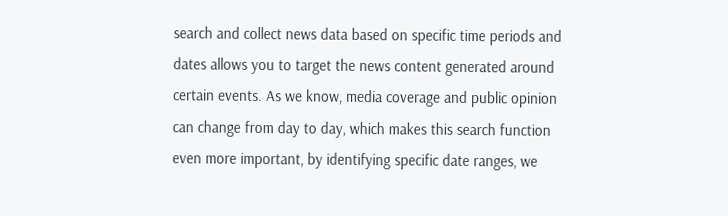search and collect news data based on specific time periods and dates allows you to target the news content generated around certain events. As we know, media coverage and public opinion can change from day to day, which makes this search function even more important, by identifying specific date ranges, we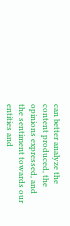can better analyze the content produced, the opinions expressed, and the sentiment towards our entities and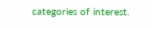categories of interest.